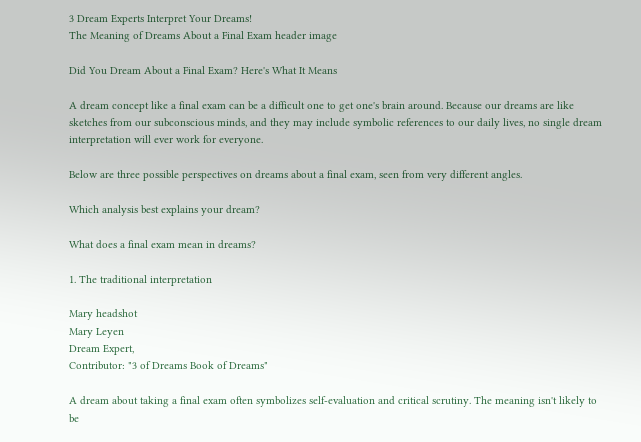3 Dream Experts Interpret Your Dreams!
The Meaning of Dreams About a Final Exam header image

Did You Dream About a Final Exam? Here's What It Means

A dream concept like a final exam can be a difficult one to get one's brain around. Because our dreams are like sketches from our subconscious minds, and they may include symbolic references to our daily lives, no single dream interpretation will ever work for everyone.

Below are three possible perspectives on dreams about a final exam, seen from very different angles.

Which analysis best explains your dream?

What does a final exam mean in dreams?

1. The traditional interpretation

Mary headshot
Mary Leyen
Dream Expert,
Contributor: "3 of Dreams Book of Dreams"

A dream about taking a final exam often symbolizes self-evaluation and critical scrutiny. The meaning isn't likely to be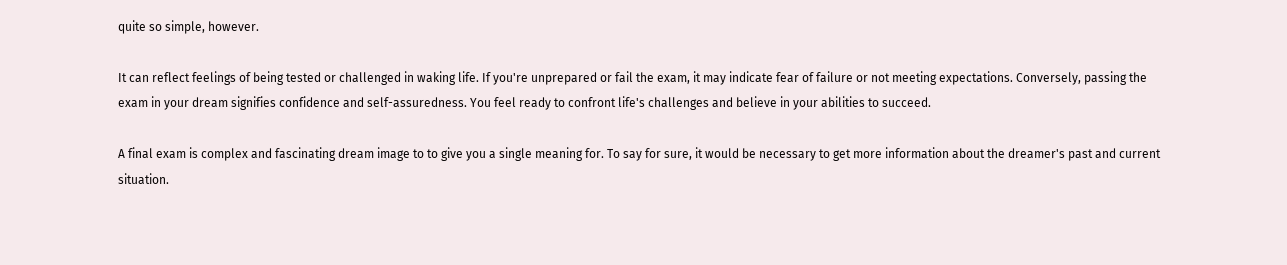quite so simple, however.

It can reflect feelings of being tested or challenged in waking life. If you're unprepared or fail the exam, it may indicate fear of failure or not meeting expectations. Conversely, passing the exam in your dream signifies confidence and self-assuredness. You feel ready to confront life's challenges and believe in your abilities to succeed.

A final exam is complex and fascinating dream image to to give you a single meaning for. To say for sure, it would be necessary to get more information about the dreamer's past and current situation.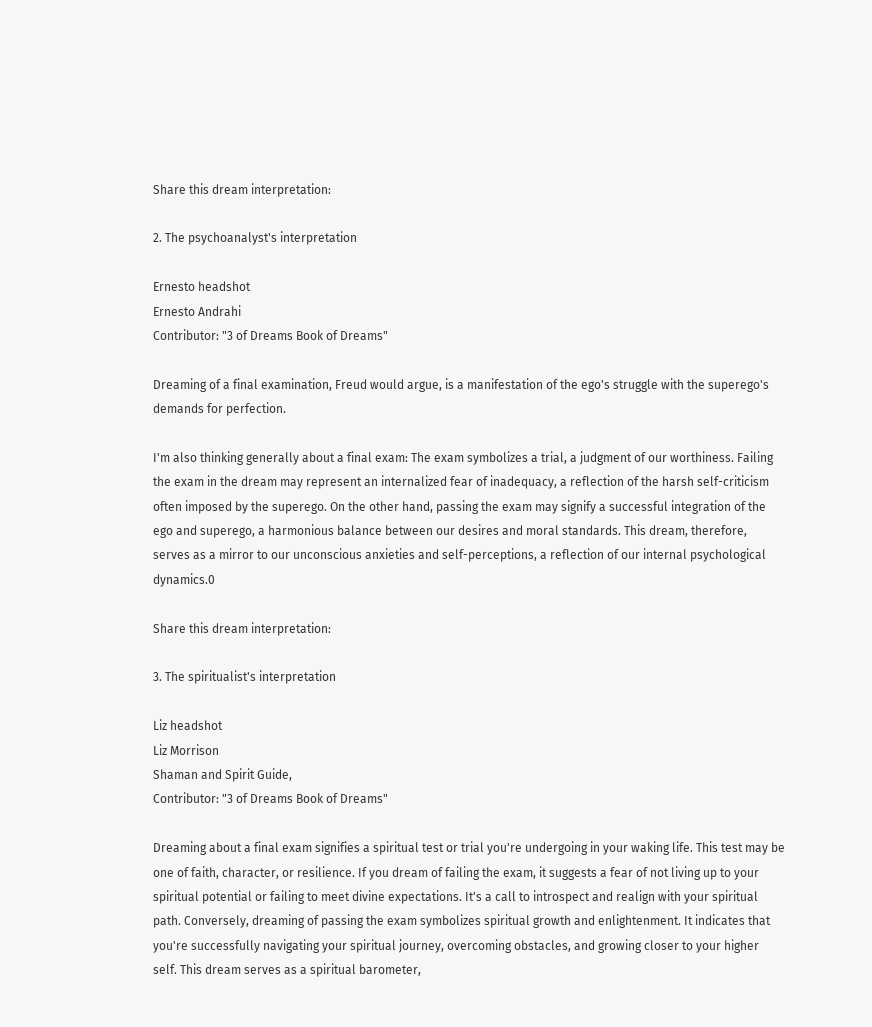Share this dream interpretation:

2. The psychoanalyst's interpretation

Ernesto headshot
Ernesto Andrahi
Contributor: "3 of Dreams Book of Dreams"

Dreaming of a final examination, Freud would argue, is a manifestation of the ego's struggle with the superego's demands for perfection.

I'm also thinking generally about a final exam: The exam symbolizes a trial, a judgment of our worthiness. Failing the exam in the dream may represent an internalized fear of inadequacy, a reflection of the harsh self-criticism often imposed by the superego. On the other hand, passing the exam may signify a successful integration of the ego and superego, a harmonious balance between our desires and moral standards. This dream, therefore, serves as a mirror to our unconscious anxieties and self-perceptions, a reflection of our internal psychological dynamics.0

Share this dream interpretation:

3. The spiritualist's interpretation

Liz headshot
Liz Morrison
Shaman and Spirit Guide,
Contributor: "3 of Dreams Book of Dreams"

Dreaming about a final exam signifies a spiritual test or trial you're undergoing in your waking life. This test may be one of faith, character, or resilience. If you dream of failing the exam, it suggests a fear of not living up to your spiritual potential or failing to meet divine expectations. It's a call to introspect and realign with your spiritual path. Conversely, dreaming of passing the exam symbolizes spiritual growth and enlightenment. It indicates that you're successfully navigating your spiritual journey, overcoming obstacles, and growing closer to your higher self. This dream serves as a spiritual barometer,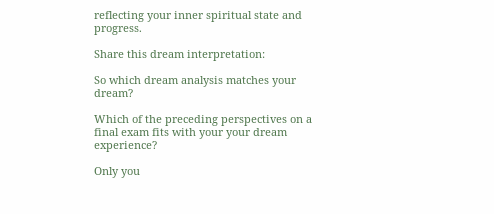reflecting your inner spiritual state and progress.

Share this dream interpretation:

So which dream analysis matches your dream?

Which of the preceding perspectives on a final exam fits with your your dream experience?

Only you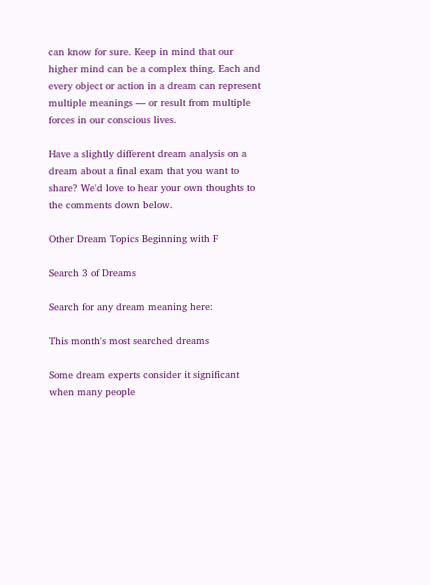can know for sure. Keep in mind that our higher mind can be a complex thing. Each and every object or action in a dream can represent multiple meanings — or result from multiple forces in our conscious lives.

Have a slightly different dream analysis on a dream about a final exam that you want to share? We'd love to hear your own thoughts to the comments down below.

Other Dream Topics Beginning with F

Search 3 of Dreams

Search for any dream meaning here:

This month's most searched dreams

Some dream experts consider it significant when many people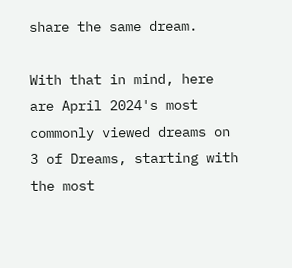share the same dream.

With that in mind, here are April 2024's most commonly viewed dreams on 3 of Dreams, starting with the most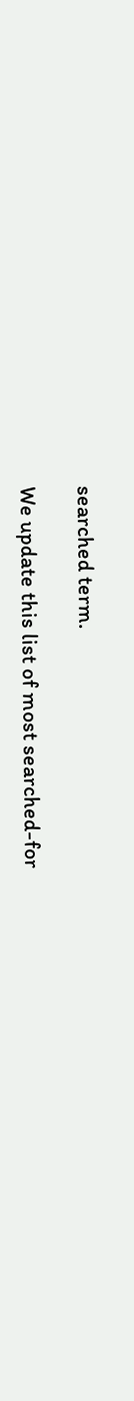searched term.

We update this list of most searched-for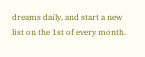dreams daily, and start a new list on the 1st of every month.